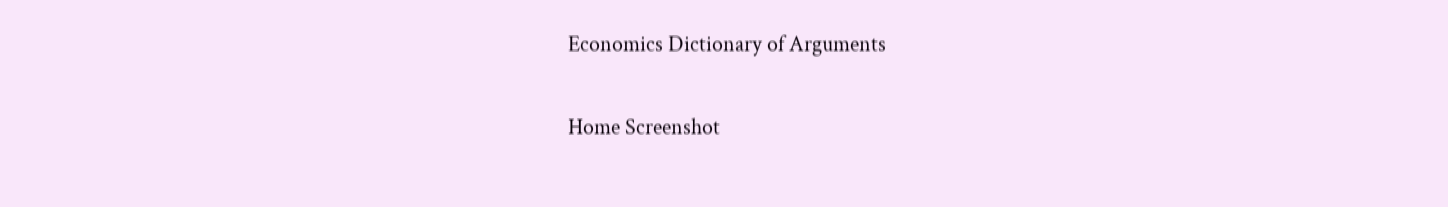Economics Dictionary of Arguments

Home Screenshot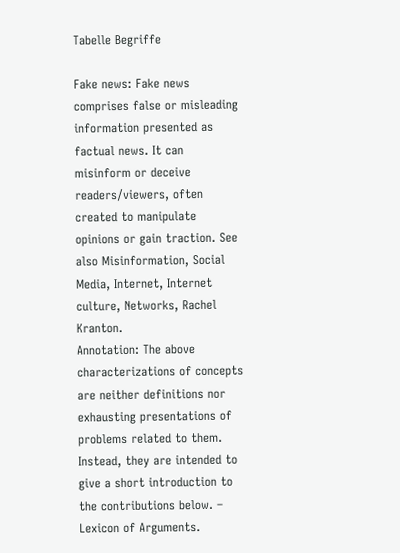Tabelle Begriffe

Fake news: Fake news comprises false or misleading information presented as factual news. It can misinform or deceive readers/viewers, often created to manipulate opinions or gain traction. See also Misinformation, Social Media, Internet, Internet culture, Networks, Rachel Kranton.
Annotation: The above characterizations of concepts are neither definitions nor exhausting presentations of problems related to them. Instead, they are intended to give a short introduction to the contributions below. – Lexicon of Arguments.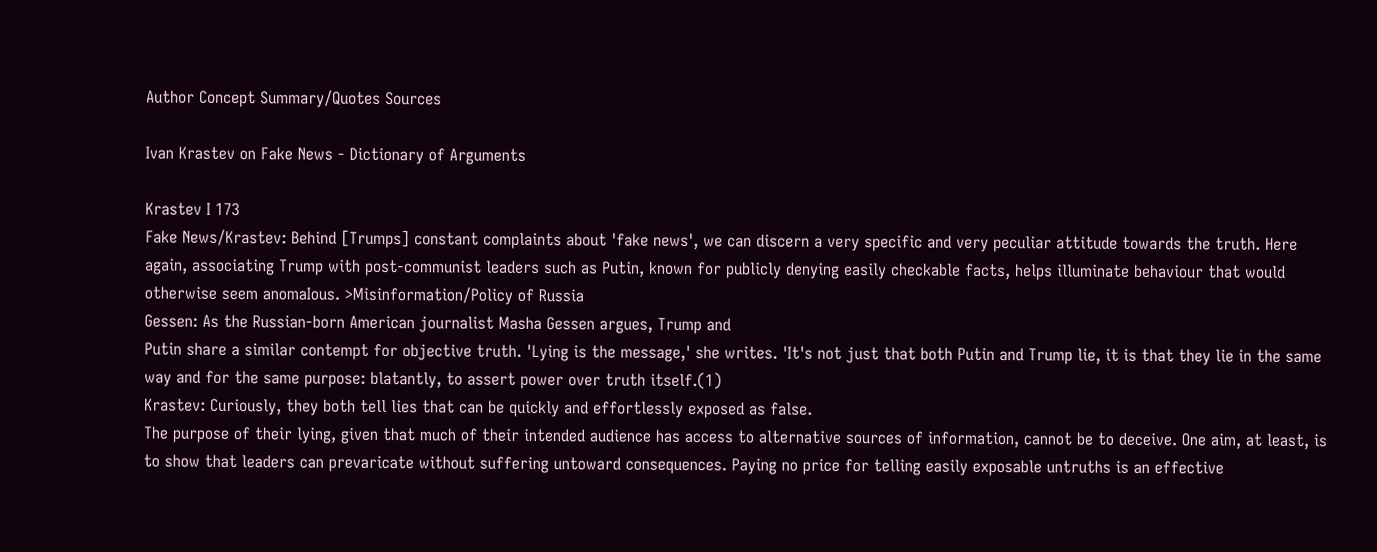Author Concept Summary/Quotes Sources

Ivan Krastev on Fake News - Dictionary of Arguments

Krastev I 173
Fake News/Krastev: Behind [Trumps] constant complaints about 'fake news', we can discern a very specific and very peculiar attitude towards the truth. Here again, associating Trump with post-communist leaders such as Putin, known for publicly denying easily checkable facts, helps illuminate behaviour that would otherwise seem anomaIous. >Misinformation/Policy of Russia
Gessen: As the Russian-born American journalist Masha Gessen argues, Trump and
Putin share a similar contempt for objective truth. 'Lying is the message,' she writes. 'It's not just that both Putin and Trump lie, it is that they lie in the same way and for the same purpose: blatantly, to assert power over truth itself.(1)
Krastev: Curiously, they both tell lies that can be quickly and effortlessly exposed as false.
The purpose of their lying, given that much of their intended audience has access to alternative sources of information, cannot be to deceive. One aim, at least, is to show that leaders can prevaricate without suffering untoward consequences. Paying no price for telling easily exposable untruths is an effective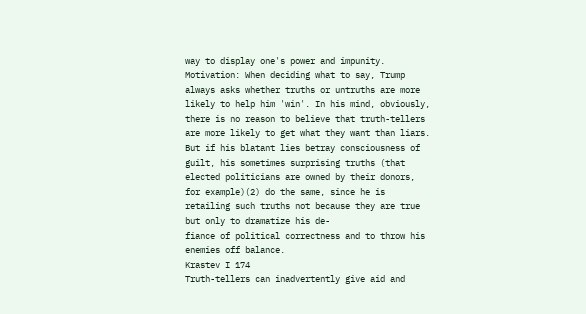way to display one's power and impunity.
Motivation: When deciding what to say, Trump always asks whether truths or untruths are more likely to help him 'win'. In his mind, obviously, there is no reason to believe that truth-tellers are more likely to get what they want than liars. But if his blatant lies betray consciousness of guilt, his sometimes surprising truths (that elected politicians are owned by their donors, for example)(2) do the same, since he is retailing such truths not because they are true but only to dramatize his de-
fiance of political correctness and to throw his enemies off balance.
Krastev I 174
Truth-tellers can inadvertently give aid and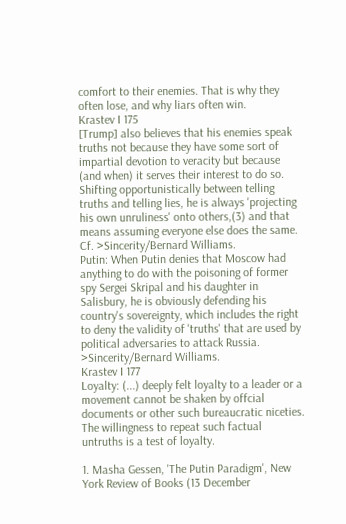comfort to their enemies. That is why they often lose, and why liars often win.
Krastev I 175
[Trump] also believes that his enemies speak truths not because they have some sort of impartial devotion to veracity but because (and when) it serves their interest to do so. Shifting opportunistically between telling truths and telling lies, he is always 'projecting his own unruliness' onto others,(3) and that means assuming everyone else does the same. Cf. >Sincerity/Bernard Williams.
Putin: When Putin denies that Moscow had anything to do with the poisoning of former spy Sergei Skripal and his daughter in Salisbury, he is obviously defending his country's sovereignty, which includes the right to deny the validity of 'truths' that are used by political adversaries to attack Russia. >Sincerity/Bernard Williams.
Krastev I 177
Loyalty: (...) deeply felt loyalty to a leader or a movement cannot be shaken by offcial documents or other such bureaucratic niceties. The willingness to repeat such factual untruths is a test of loyalty.

1. Masha Gessen, 'The Putin Paradigm', New York Review of Books (13 December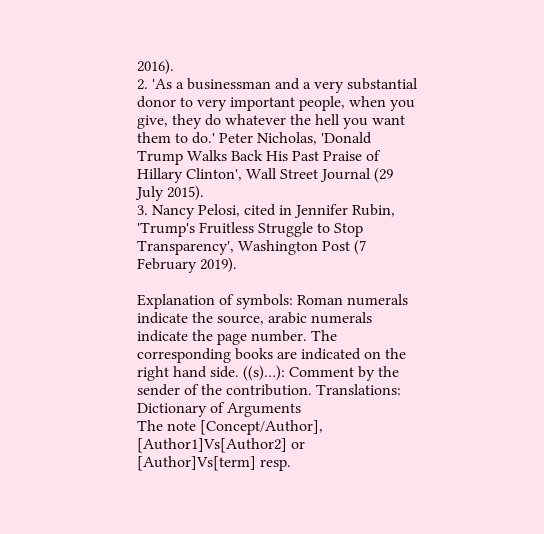2016).
2. 'As a businessman and a very substantial donor to very important people, when you give, they do whatever the hell you want them to do.' Peter Nicholas, 'Donald Trump Walks Back His Past Praise of Hillary Clinton', Wall Street Journal (29 July 2015).
3. Nancy Pelosi, cited in Jennifer Rubin, 'Trump's Fruitless Struggle to Stop Transparency', Washington Post (7 February 2019).

Explanation of symbols: Roman numerals indicate the source, arabic numerals indicate the page number. The corresponding books are indicated on the right hand side. ((s)…): Comment by the sender of the contribution. Translations: Dictionary of Arguments
The note [Concept/Author], [Author1]Vs[Author2] or [Author]Vs[term] resp.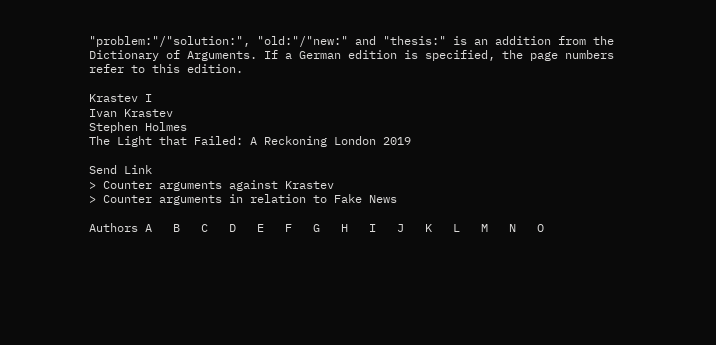"problem:"/"solution:", "old:"/"new:" and "thesis:" is an addition from the Dictionary of Arguments. If a German edition is specified, the page numbers refer to this edition.

Krastev I
Ivan Krastev
Stephen Holmes
The Light that Failed: A Reckoning London 2019

Send Link
> Counter arguments against Krastev
> Counter arguments in relation to Fake News

Authors A   B   C   D   E   F   G   H   I   J   K   L   M   N   O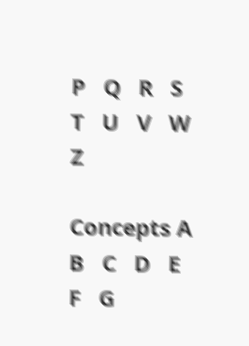P   Q   R   S   T   U   V   W   Z

Concepts A   B   C   D   E   F   G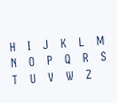H   I   J   K   L   M   N   O   P   Q   R   S   T   U   V   W   Z